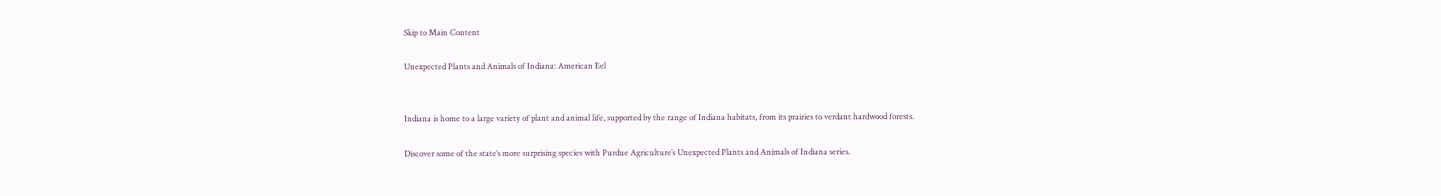Skip to Main Content

Unexpected Plants and Animals of Indiana: American Eel


Indiana is home to a large variety of plant and animal life, supported by the range of Indiana habitats, from its prairies to verdant hardwood forests.

Discover some of the state’s more surprising species with Purdue Agriculture’s Unexpected Plants and Animals of Indiana series.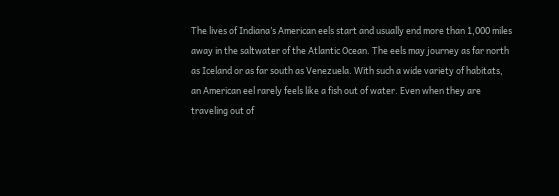The lives of Indiana’s American eels start and usually end more than 1,000 miles away in the saltwater of the Atlantic Ocean. The eels may journey as far north as Iceland or as far south as Venezuela. With such a wide variety of habitats, an American eel rarely feels like a fish out of water. Even when they are traveling out of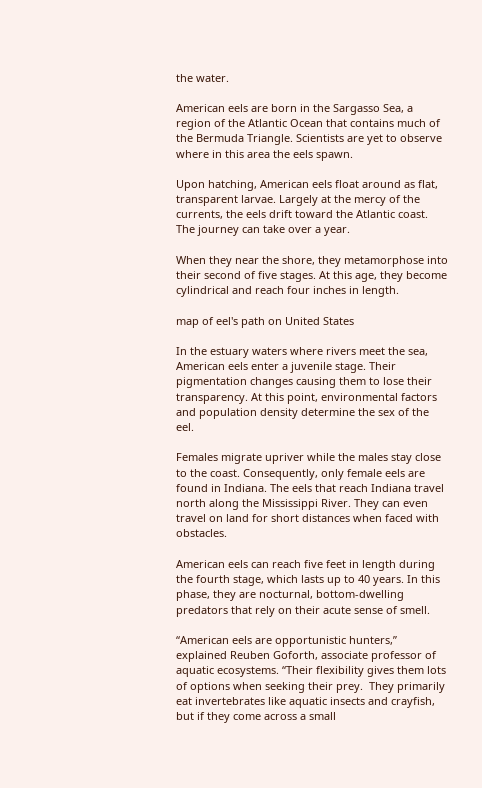the water.

American eels are born in the Sargasso Sea, a region of the Atlantic Ocean that contains much of the Bermuda Triangle. Scientists are yet to observe where in this area the eels spawn.

Upon hatching, American eels float around as flat, transparent larvae. Largely at the mercy of the currents, the eels drift toward the Atlantic coast. The journey can take over a year.

When they near the shore, they metamorphose into their second of five stages. At this age, they become cylindrical and reach four inches in length.

map of eel's path on United States

In the estuary waters where rivers meet the sea, American eels enter a juvenile stage. Their pigmentation changes causing them to lose their transparency. At this point, environmental factors and population density determine the sex of the eel.

Females migrate upriver while the males stay close to the coast. Consequently, only female eels are found in Indiana. The eels that reach Indiana travel north along the Mississippi River. They can even travel on land for short distances when faced with obstacles.

American eels can reach five feet in length during the fourth stage, which lasts up to 40 years. In this phase, they are nocturnal, bottom-dwelling predators that rely on their acute sense of smell.

“American eels are opportunistic hunters,” explained Reuben Goforth, associate professor of aquatic ecosystems. “Their flexibility gives them lots of options when seeking their prey.  They primarily eat invertebrates like aquatic insects and crayfish, but if they come across a small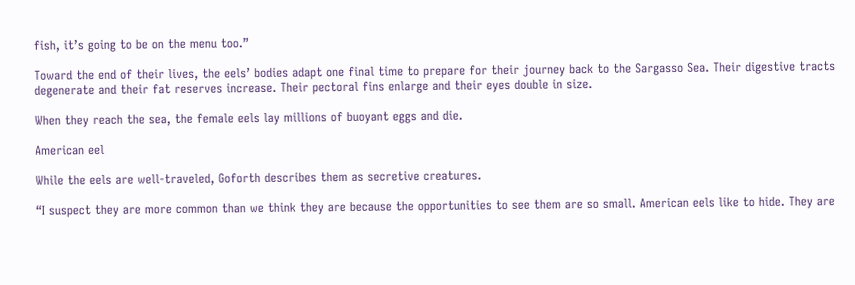fish, it’s going to be on the menu too.”

Toward the end of their lives, the eels’ bodies adapt one final time to prepare for their journey back to the Sargasso Sea. Their digestive tracts degenerate and their fat reserves increase. Their pectoral fins enlarge and their eyes double in size.

When they reach the sea, the female eels lay millions of buoyant eggs and die.

American eel

While the eels are well-traveled, Goforth describes them as secretive creatures.

“I suspect they are more common than we think they are because the opportunities to see them are so small. American eels like to hide. They are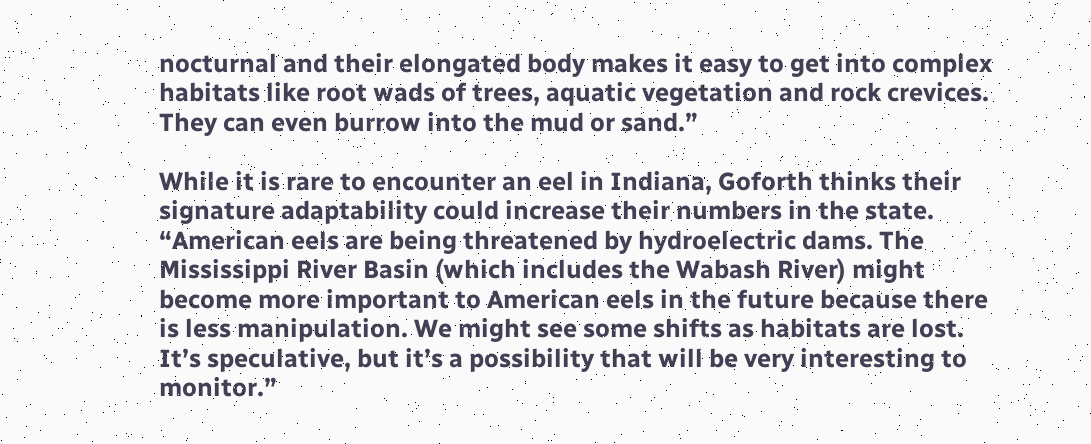nocturnal and their elongated body makes it easy to get into complex habitats like root wads of trees, aquatic vegetation and rock crevices. They can even burrow into the mud or sand.”

While it is rare to encounter an eel in Indiana, Goforth thinks their signature adaptability could increase their numbers in the state. “American eels are being threatened by hydroelectric dams. The Mississippi River Basin (which includes the Wabash River) might become more important to American eels in the future because there is less manipulation. We might see some shifts as habitats are lost. It’s speculative, but it’s a possibility that will be very interesting to monitor.”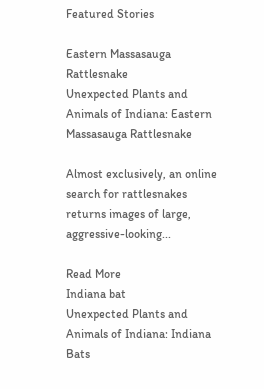Featured Stories

Eastern Massasauga Rattlesnake
Unexpected Plants and Animals of Indiana: Eastern Massasauga Rattlesnake

Almost exclusively, an online search for rattlesnakes returns images of large, aggressive-looking...

Read More
Indiana bat
Unexpected Plants and Animals of Indiana: Indiana Bats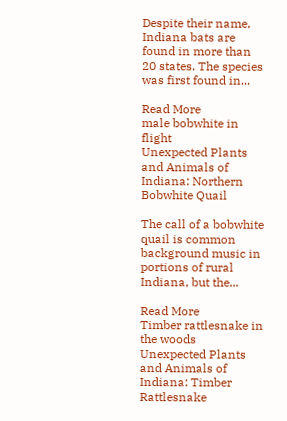Despite their name, Indiana bats are found in more than 20 states. The species was first found in...

Read More
male bobwhite in flight
Unexpected Plants and Animals of Indiana: Northern Bobwhite Quail

The call of a bobwhite quail is common background music in portions of rural Indiana, but the...

Read More
Timber rattlesnake in the woods
Unexpected Plants and Animals of Indiana: Timber Rattlesnake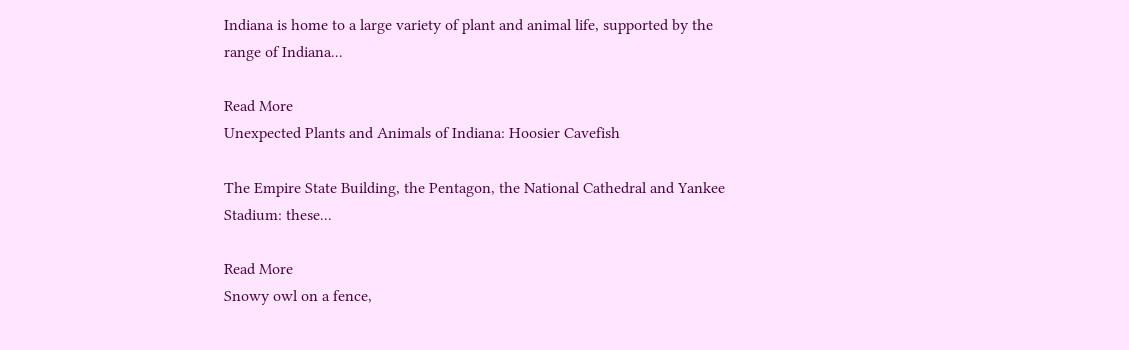Indiana is home to a large variety of plant and animal life, supported by the range of Indiana...

Read More
Unexpected Plants and Animals of Indiana: Hoosier Cavefish

The Empire State Building, the Pentagon, the National Cathedral and Yankee Stadium: these...

Read More
Snowy owl on a fence,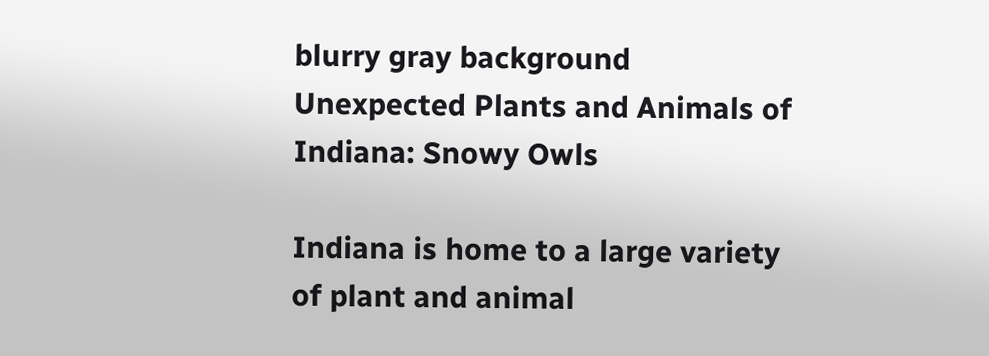blurry gray background
Unexpected Plants and Animals of Indiana: Snowy Owls

Indiana is home to a large variety of plant and animal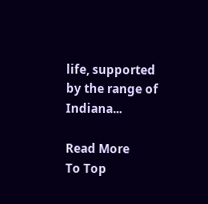life, supported by the range of Indiana...

Read More
To Top